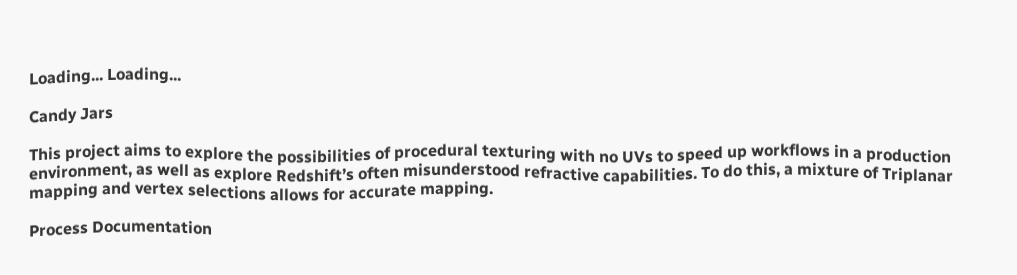Loading... Loading...

Candy Jars

This project aims to explore the possibilities of procedural texturing with no UVs to speed up workflows in a production environment, as well as explore Redshift’s often misunderstood refractive capabilities. To do this, a mixture of Triplanar mapping and vertex selections allows for accurate mapping.

Process Documentation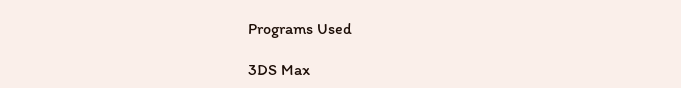Programs Used

3DS Max